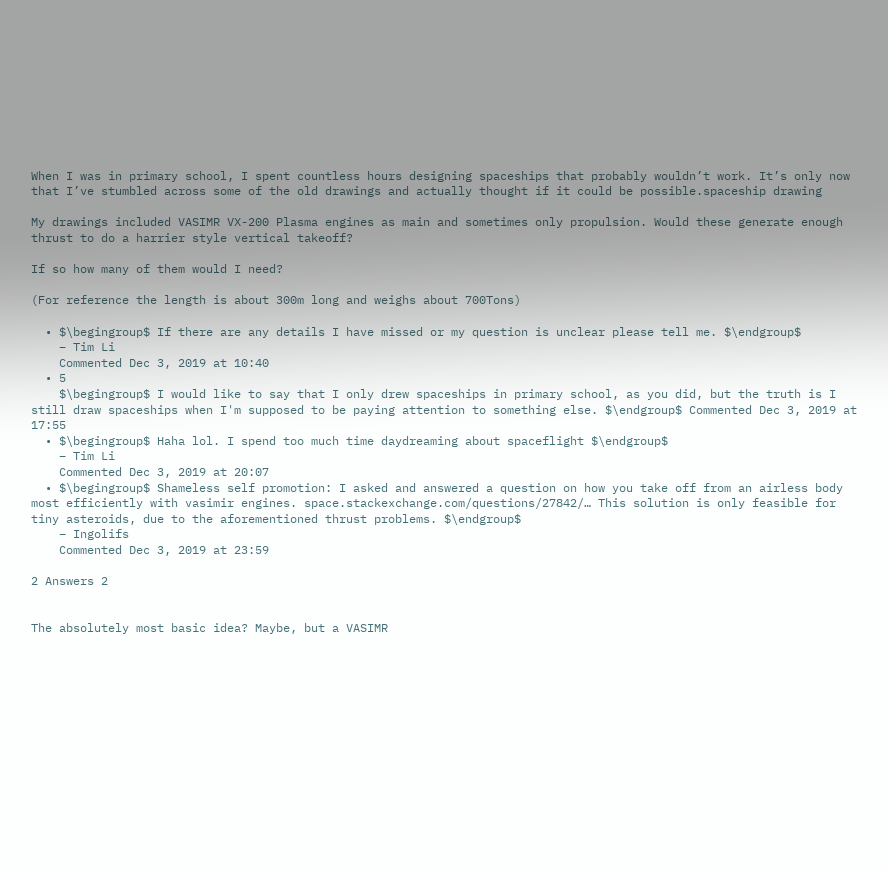When I was in primary school, I spent countless hours designing spaceships that probably wouldn’t work. It’s only now that I’ve stumbled across some of the old drawings and actually thought if it could be possible.spaceship drawing

My drawings included VASIMR VX-200 Plasma engines as main and sometimes only propulsion. Would these generate enough thrust to do a harrier style vertical takeoff?

If so how many of them would I need?

(For reference the length is about 300m long and weighs about 700Tons)

  • $\begingroup$ If there are any details I have missed or my question is unclear please tell me. $\endgroup$
    – Tim Li
    Commented Dec 3, 2019 at 10:40
  • 5
    $\begingroup$ I would like to say that I only drew spaceships in primary school, as you did, but the truth is I still draw spaceships when I'm supposed to be paying attention to something else. $\endgroup$ Commented Dec 3, 2019 at 17:55
  • $\begingroup$ Haha lol. I spend too much time daydreaming about spaceflight $\endgroup$
    – Tim Li
    Commented Dec 3, 2019 at 20:07
  • $\begingroup$ Shameless self promotion: I asked and answered a question on how you take off from an airless body most efficiently with vasimir engines. space.stackexchange.com/questions/27842/… This solution is only feasible for tiny asteroids, due to the aforementioned thrust problems. $\endgroup$
    – Ingolifs
    Commented Dec 3, 2019 at 23:59

2 Answers 2


The absolutely most basic idea? Maybe, but a VASIMR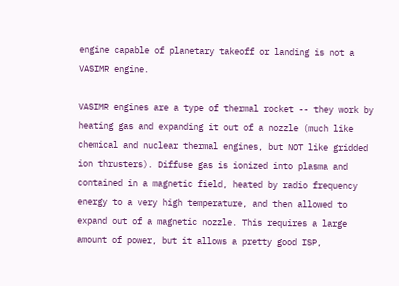engine capable of planetary takeoff or landing is not a VASIMR engine.

VASIMR engines are a type of thermal rocket -- they work by heating gas and expanding it out of a nozzle (much like chemical and nuclear thermal engines, but NOT like gridded ion thrusters). Diffuse gas is ionized into plasma and contained in a magnetic field, heated by radio frequency energy to a very high temperature, and then allowed to expand out of a magnetic nozzle. This requires a large amount of power, but it allows a pretty good ISP,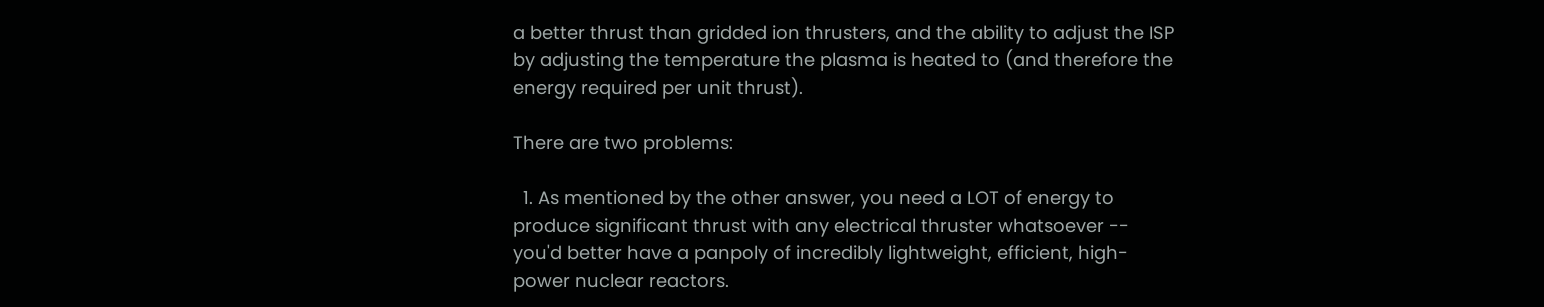a better thrust than gridded ion thrusters, and the ability to adjust the ISP by adjusting the temperature the plasma is heated to (and therefore the energy required per unit thrust).

There are two problems:

  1. As mentioned by the other answer, you need a LOT of energy to produce significant thrust with any electrical thruster whatsoever -- you'd better have a panpoly of incredibly lightweight, efficient, high-power nuclear reactors.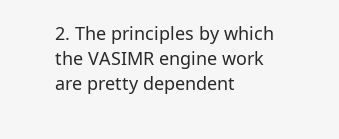2. The principles by which the VASIMR engine work are pretty dependent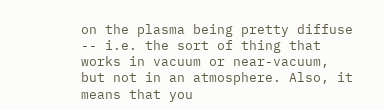on the plasma being pretty diffuse -- i.e. the sort of thing that works in vacuum or near-vacuum, but not in an atmosphere. Also, it means that you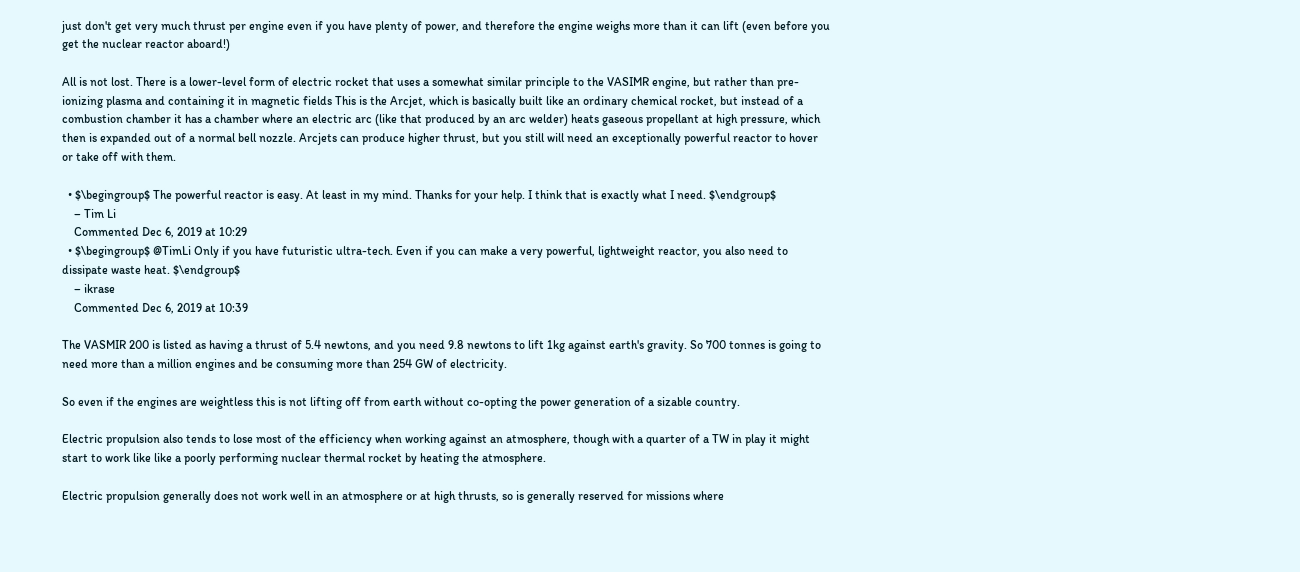just don't get very much thrust per engine even if you have plenty of power, and therefore the engine weighs more than it can lift (even before you get the nuclear reactor aboard!)

All is not lost. There is a lower-level form of electric rocket that uses a somewhat similar principle to the VASIMR engine, but rather than pre-ionizing plasma and containing it in magnetic fields This is the Arcjet, which is basically built like an ordinary chemical rocket, but instead of a combustion chamber it has a chamber where an electric arc (like that produced by an arc welder) heats gaseous propellant at high pressure, which then is expanded out of a normal bell nozzle. Arcjets can produce higher thrust, but you still will need an exceptionally powerful reactor to hover or take off with them.

  • $\begingroup$ The powerful reactor is easy. At least in my mind. Thanks for your help. I think that is exactly what I need. $\endgroup$
    – Tim Li
    Commented Dec 6, 2019 at 10:29
  • $\begingroup$ @TimLi Only if you have futuristic ultra-tech. Even if you can make a very powerful, lightweight reactor, you also need to dissipate waste heat. $\endgroup$
    – ikrase
    Commented Dec 6, 2019 at 10:39

The VASMIR 200 is listed as having a thrust of 5.4 newtons, and you need 9.8 newtons to lift 1kg against earth's gravity. So 700 tonnes is going to need more than a million engines and be consuming more than 254 GW of electricity.

So even if the engines are weightless this is not lifting off from earth without co-opting the power generation of a sizable country.

Electric propulsion also tends to lose most of the efficiency when working against an atmosphere, though with a quarter of a TW in play it might start to work like like a poorly performing nuclear thermal rocket by heating the atmosphere.

Electric propulsion generally does not work well in an atmosphere or at high thrusts, so is generally reserved for missions where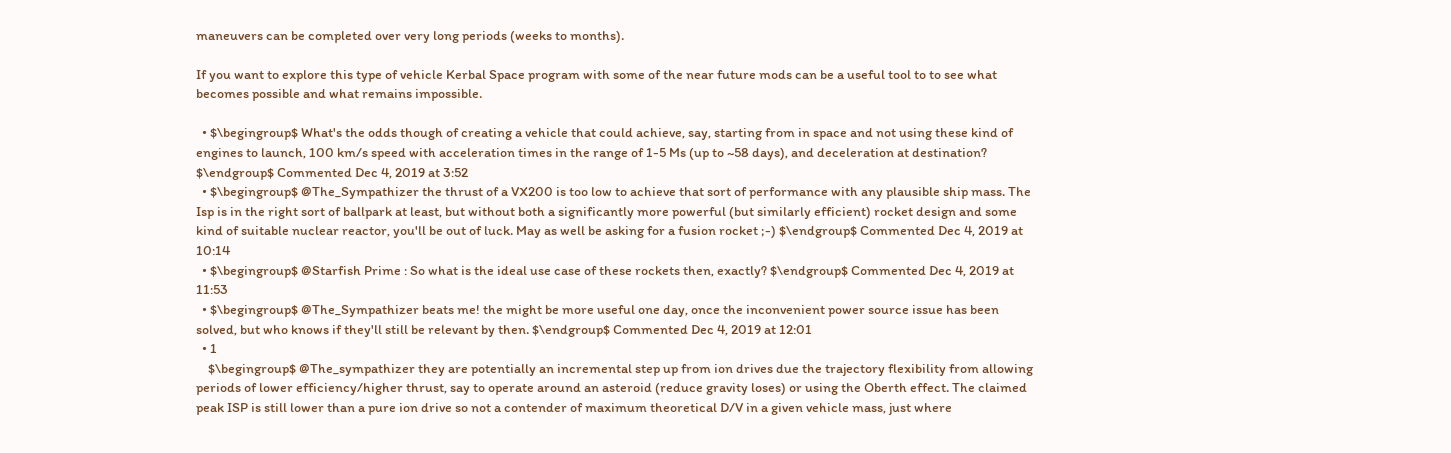maneuvers can be completed over very long periods (weeks to months).

If you want to explore this type of vehicle Kerbal Space program with some of the near future mods can be a useful tool to to see what becomes possible and what remains impossible.

  • $\begingroup$ What's the odds though of creating a vehicle that could achieve, say, starting from in space and not using these kind of engines to launch, 100 km/s speed with acceleration times in the range of 1-5 Ms (up to ~58 days), and deceleration at destination? $\endgroup$ Commented Dec 4, 2019 at 3:52
  • $\begingroup$ @The_Sympathizer the thrust of a VX200 is too low to achieve that sort of performance with any plausible ship mass. The Isp is in the right sort of ballpark at least, but without both a significantly more powerful (but similarly efficient) rocket design and some kind of suitable nuclear reactor, you'll be out of luck. May as well be asking for a fusion rocket ;-) $\endgroup$ Commented Dec 4, 2019 at 10:14
  • $\begingroup$ @Starfish Prime : So what is the ideal use case of these rockets then, exactly? $\endgroup$ Commented Dec 4, 2019 at 11:53
  • $\begingroup$ @The_Sympathizer beats me! the might be more useful one day, once the inconvenient power source issue has been solved, but who knows if they'll still be relevant by then. $\endgroup$ Commented Dec 4, 2019 at 12:01
  • 1
    $\begingroup$ @The_sympathizer they are potentially an incremental step up from ion drives due the trajectory flexibility from allowing periods of lower efficiency/higher thrust, say to operate around an asteroid (reduce gravity loses) or using the Oberth effect. The claimed peak ISP is still lower than a pure ion drive so not a contender of maximum theoretical D/V in a given vehicle mass, just where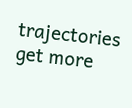trajectories get more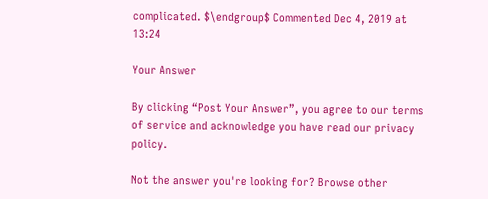complicated. $\endgroup$ Commented Dec 4, 2019 at 13:24

Your Answer

By clicking “Post Your Answer”, you agree to our terms of service and acknowledge you have read our privacy policy.

Not the answer you're looking for? Browse other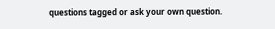questions tagged or ask your own question.